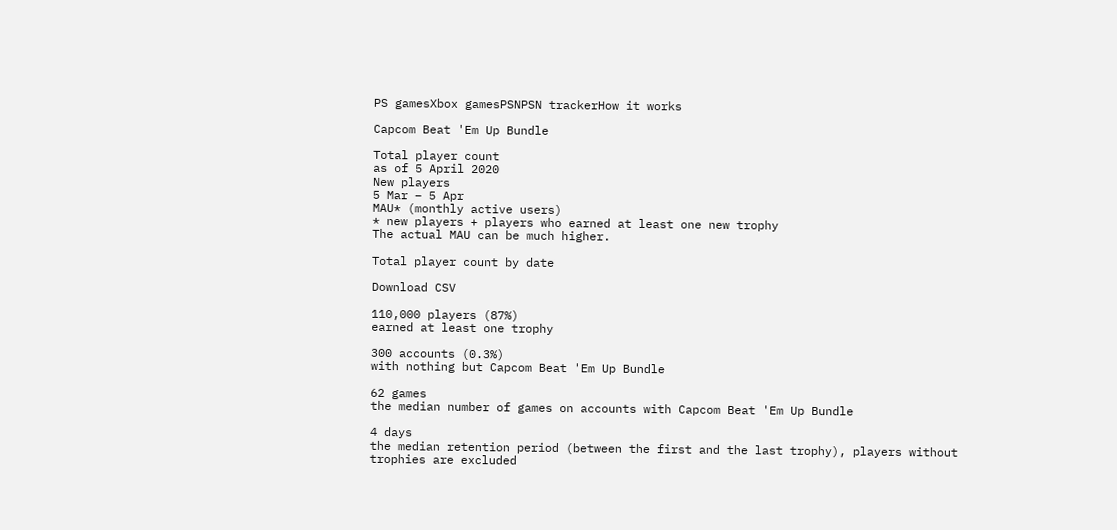PS gamesXbox gamesPSNPSN trackerHow it works

Capcom Beat 'Em Up Bundle

Total player count
as of 5 April 2020
New players
5 Mar – 5 Apr
MAU* (monthly active users)
* new players + players who earned at least one new trophy
The actual MAU can be much higher.

Total player count by date

Download CSV

110,000 players (87%)
earned at least one trophy

300 accounts (0.3%)
with nothing but Capcom Beat 'Em Up Bundle

62 games
the median number of games on accounts with Capcom Beat 'Em Up Bundle

4 days
the median retention period (between the first and the last trophy), players without trophies are excluded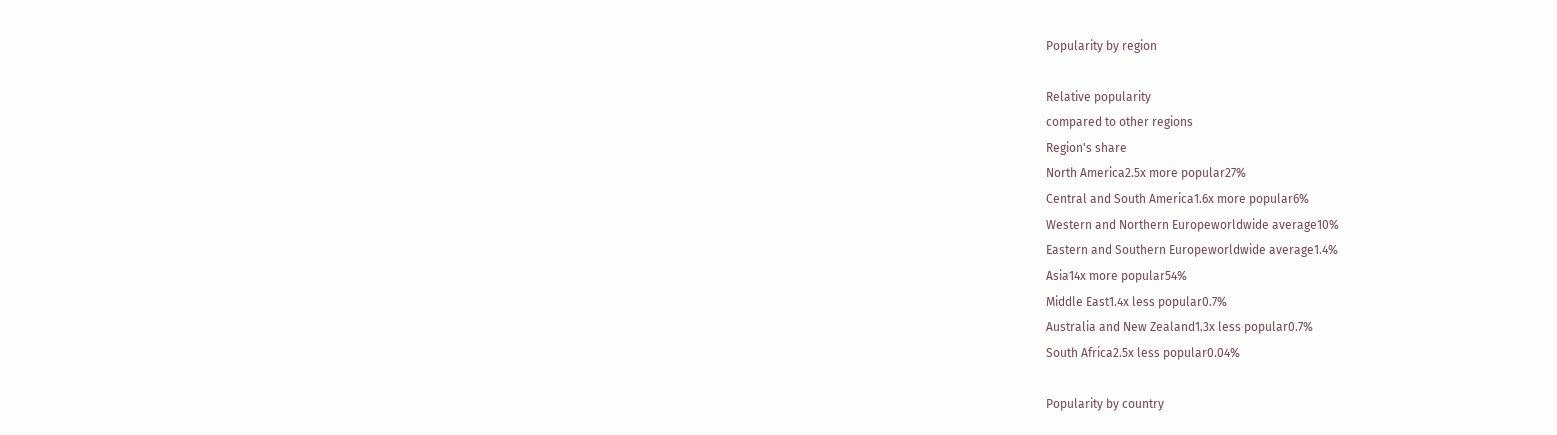Popularity by region

Relative popularity
compared to other regions
Region's share
North America2.5x more popular27%
Central and South America1.6x more popular6%
Western and Northern Europeworldwide average10%
Eastern and Southern Europeworldwide average1.4%
Asia14x more popular54%
Middle East1.4x less popular0.7%
Australia and New Zealand1.3x less popular0.7%
South Africa2.5x less popular0.04%

Popularity by country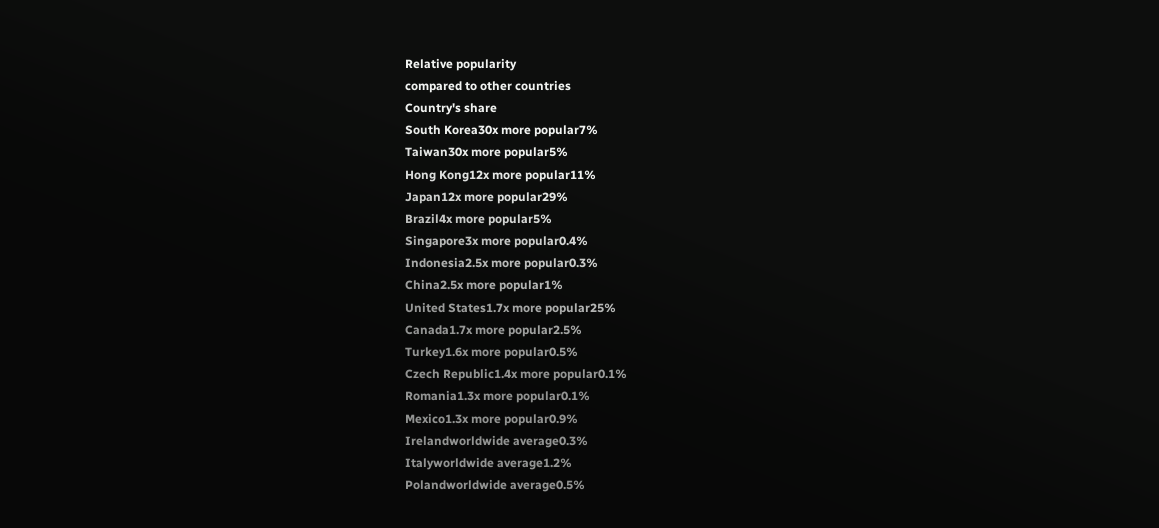Relative popularity
compared to other countries
Country's share
South Korea30x more popular7%
Taiwan30x more popular5%
Hong Kong12x more popular11%
Japan12x more popular29%
Brazil4x more popular5%
Singapore3x more popular0.4%
Indonesia2.5x more popular0.3%
China2.5x more popular1%
United States1.7x more popular25%
Canada1.7x more popular2.5%
Turkey1.6x more popular0.5%
Czech Republic1.4x more popular0.1%
Romania1.3x more popular0.1%
Mexico1.3x more popular0.9%
Irelandworldwide average0.3%
Italyworldwide average1.2%
Polandworldwide average0.5%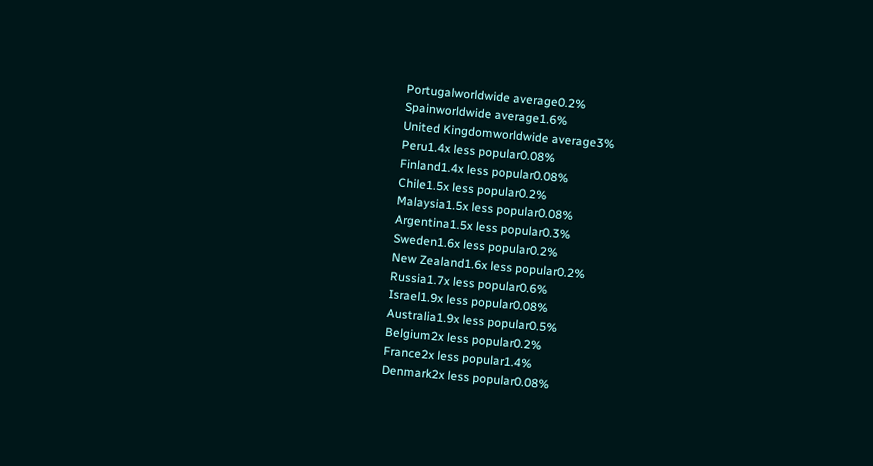Portugalworldwide average0.2%
Spainworldwide average1.6%
United Kingdomworldwide average3%
Peru1.4x less popular0.08%
Finland1.4x less popular0.08%
Chile1.5x less popular0.2%
Malaysia1.5x less popular0.08%
Argentina1.5x less popular0.3%
Sweden1.6x less popular0.2%
New Zealand1.6x less popular0.2%
Russia1.7x less popular0.6%
Israel1.9x less popular0.08%
Australia1.9x less popular0.5%
Belgium2x less popular0.2%
France2x less popular1.4%
Denmark2x less popular0.08%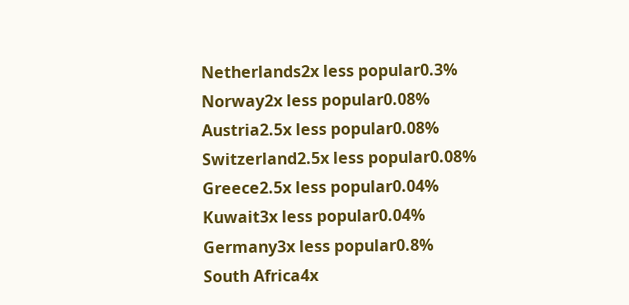Netherlands2x less popular0.3%
Norway2x less popular0.08%
Austria2.5x less popular0.08%
Switzerland2.5x less popular0.08%
Greece2.5x less popular0.04%
Kuwait3x less popular0.04%
Germany3x less popular0.8%
South Africa4x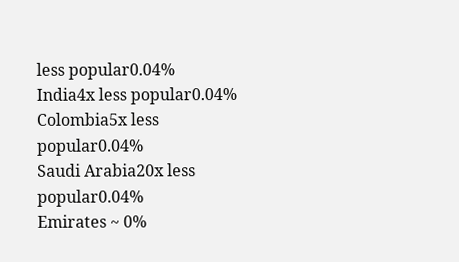less popular0.04%
India4x less popular0.04%
Colombia5x less popular0.04%
Saudi Arabia20x less popular0.04%
Emirates ~ 0%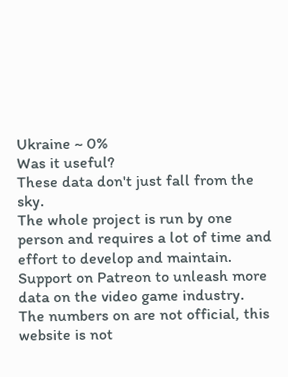Ukraine ~ 0%
Was it useful?
These data don't just fall from the sky.
The whole project is run by one person and requires a lot of time and effort to develop and maintain.
Support on Patreon to unleash more data on the video game industry.
The numbers on are not official, this website is not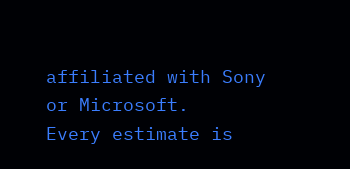affiliated with Sony or Microsoft.
Every estimate is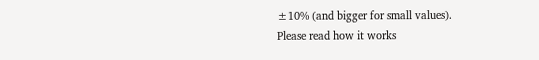±10% (and bigger for small values).
Please read how it works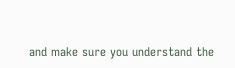and make sure you understand the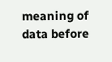meaning of data before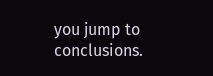you jump to conclusions.